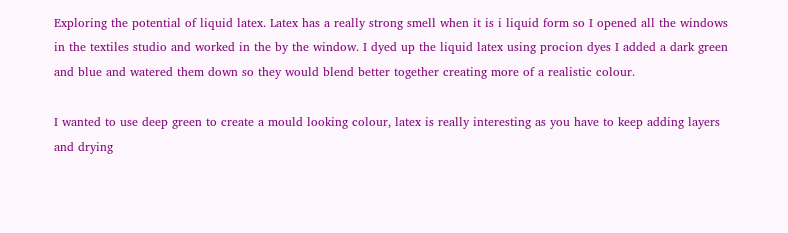Exploring the potential of liquid latex. Latex has a really strong smell when it is i liquid form so I opened all the windows in the textiles studio and worked in the by the window. I dyed up the liquid latex using procion dyes I added a dark green and blue and watered them down so they would blend better together creating more of a realistic colour.

I wanted to use deep green to create a mould looking colour, latex is really interesting as you have to keep adding layers and drying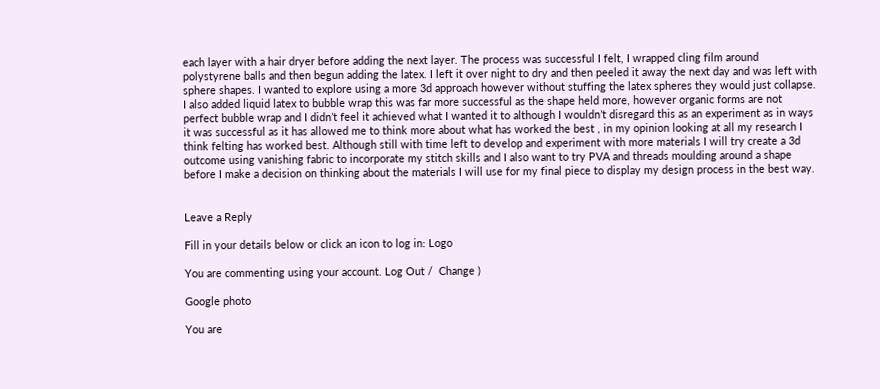each layer with a hair dryer before adding the next layer. The process was successful I felt, I wrapped cling film around polystyrene balls and then begun adding the latex. I left it over night to dry and then peeled it away the next day and was left with sphere shapes. I wanted to explore using a more 3d approach however without stuffing the latex spheres they would just collapse. I also added liquid latex to bubble wrap this was far more successful as the shape held more, however organic forms are not perfect bubble wrap and I didn’t feel it achieved what I wanted it to although I wouldn’t disregard this as an experiment as in ways it was successful as it has allowed me to think more about what has worked the best , in my opinion looking at all my research I think felting has worked best. Although still with time left to develop and experiment with more materials I will try create a 3d outcome using vanishing fabric to incorporate my stitch skills and I also want to try PVA and threads moulding around a shape before I make a decision on thinking about the materials I will use for my final piece to display my design process in the best way.


Leave a Reply

Fill in your details below or click an icon to log in: Logo

You are commenting using your account. Log Out /  Change )

Google photo

You are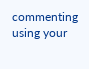commenting using your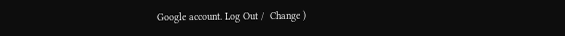Google account. Log Out /  Change )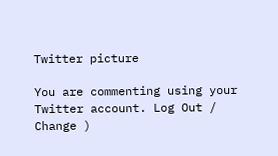Twitter picture

You are commenting using your Twitter account. Log Out /  Change )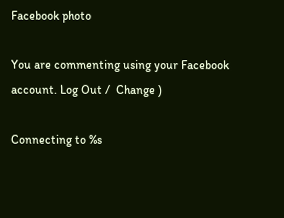Facebook photo

You are commenting using your Facebook account. Log Out /  Change )

Connecting to %s